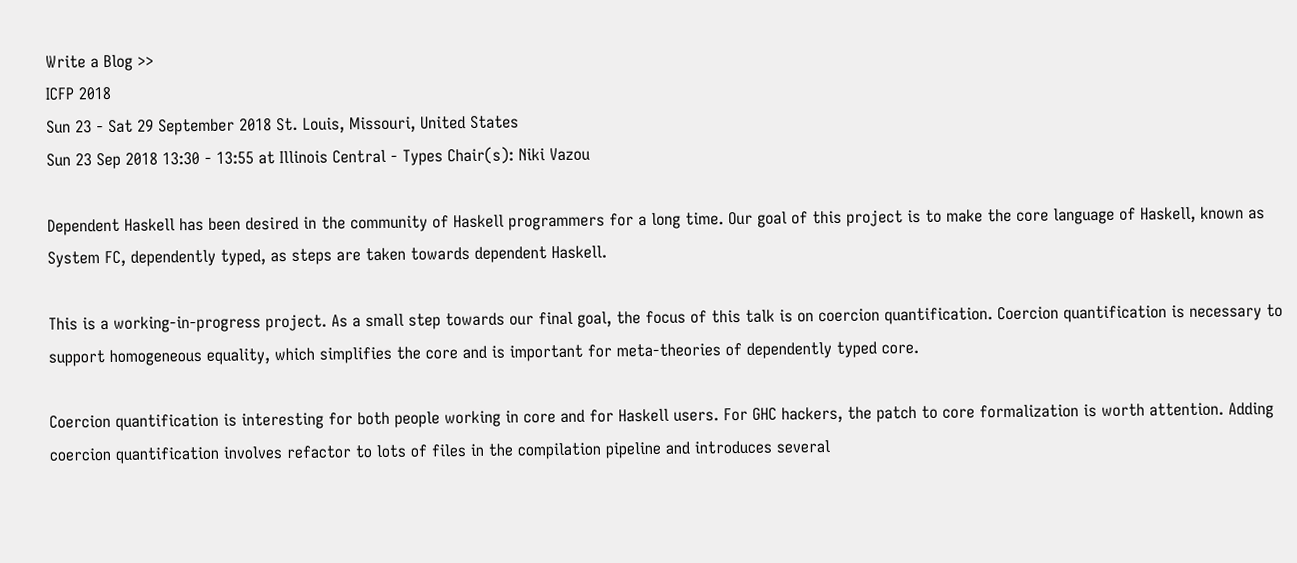Write a Blog >>
ICFP 2018
Sun 23 - Sat 29 September 2018 St. Louis, Missouri, United States
Sun 23 Sep 2018 13:30 - 13:55 at Illinois Central - Types Chair(s): Niki Vazou

Dependent Haskell has been desired in the community of Haskell programmers for a long time. Our goal of this project is to make the core language of Haskell, known as System FC, dependently typed, as steps are taken towards dependent Haskell.

This is a working-in-progress project. As a small step towards our final goal, the focus of this talk is on coercion quantification. Coercion quantification is necessary to support homogeneous equality, which simplifies the core and is important for meta-theories of dependently typed core.

Coercion quantification is interesting for both people working in core and for Haskell users. For GHC hackers, the patch to core formalization is worth attention. Adding coercion quantification involves refactor to lots of files in the compilation pipeline and introduces several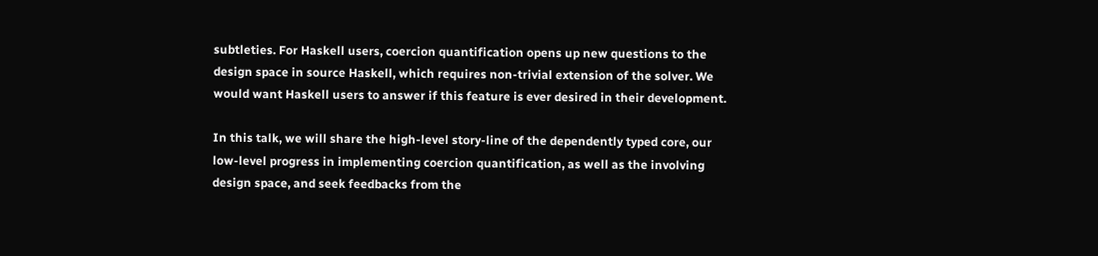subtleties. For Haskell users, coercion quantification opens up new questions to the design space in source Haskell, which requires non-trivial extension of the solver. We would want Haskell users to answer if this feature is ever desired in their development.

In this talk, we will share the high-level story-line of the dependently typed core, our low-level progress in implementing coercion quantification, as well as the involving design space, and seek feedbacks from the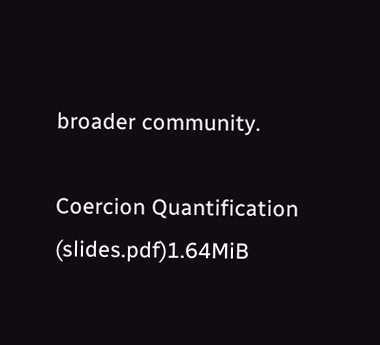broader community.

Coercion Quantification (slides.pdf)1.64MiB